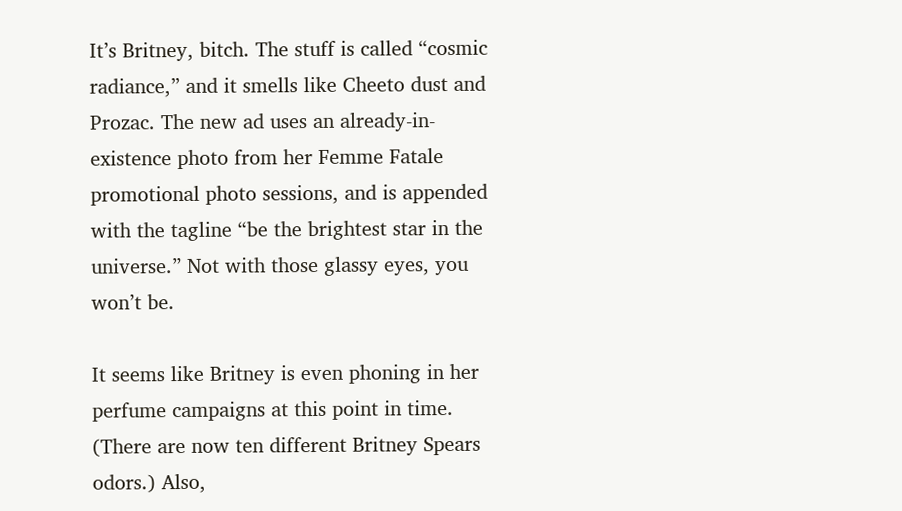It’s Britney, bitch. The stuff is called “cosmic radiance,” and it smells like Cheeto dust and Prozac. The new ad uses an already-in-existence photo from her Femme Fatale promotional photo sessions, and is appended with the tagline “be the brightest star in the universe.” Not with those glassy eyes, you won’t be.

It seems like Britney is even phoning in her perfume campaigns at this point in time. (There are now ten different Britney Spears odors.) Also,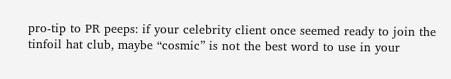pro-tip to PR peeps: if your celebrity client once seemed ready to join the tinfoil hat club, maybe “cosmic” is not the best word to use in your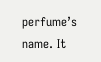perfume’s name. It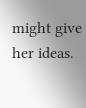might give her ideas.